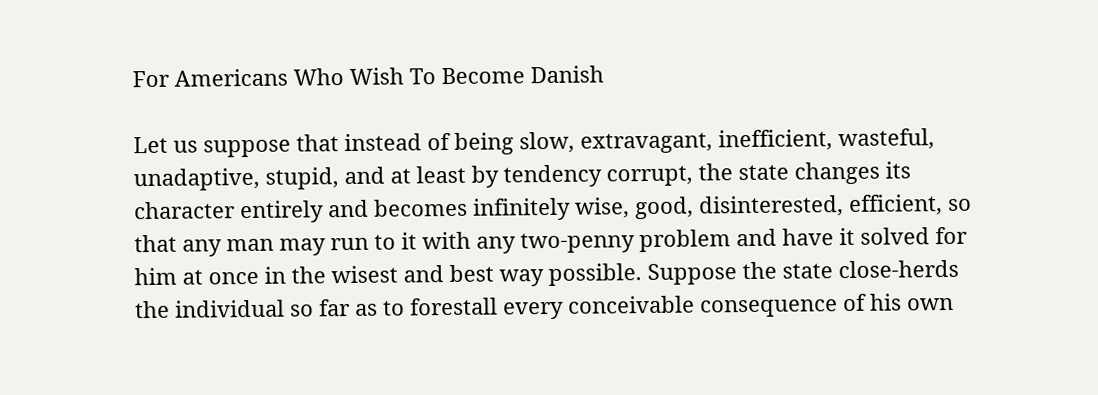For Americans Who Wish To Become Danish

Let us suppose that instead of being slow, extravagant, inefficient, wasteful, unadaptive, stupid, and at least by tendency corrupt, the state changes its character entirely and becomes infinitely wise, good, disinterested, efficient, so that any man may run to it with any two-penny problem and have it solved for him at once in the wisest and best way possible. Suppose the state close-herds the individual so far as to forestall every conceivable consequence of his own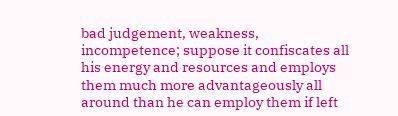bad judgement, weakness, incompetence; suppose it confiscates all his energy and resources and employs them much more advantageously all around than he can employ them if left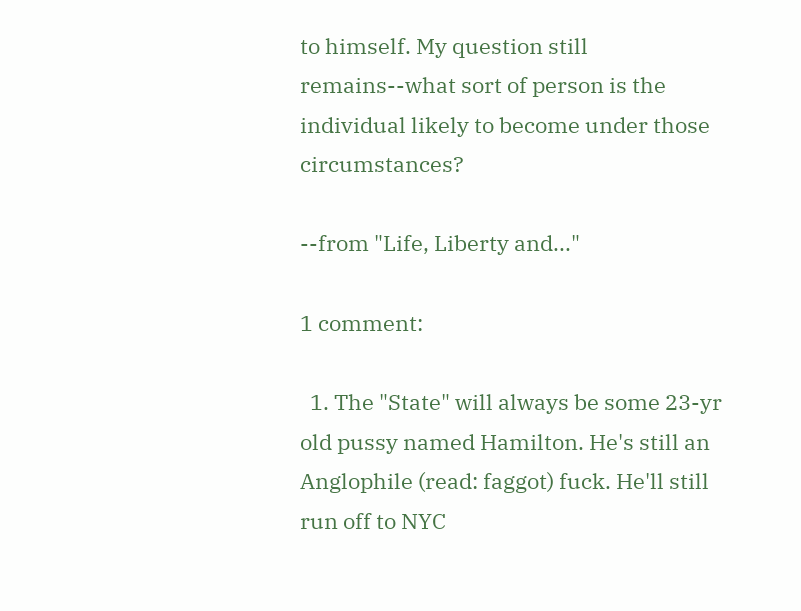to himself. My question still remains--what sort of person is the individual likely to become under those circumstances?

--from "Life, Liberty and..."

1 comment:

  1. The "State" will always be some 23-yr old pussy named Hamilton. He's still an Anglophile (read: faggot) fuck. He'll still run off to NYC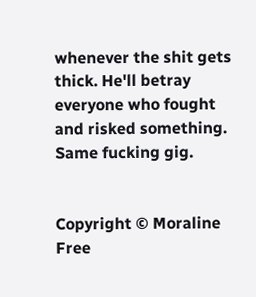whenever the shit gets thick. He'll betray everyone who fought and risked something. Same fucking gig.


Copyright © Moraline Free